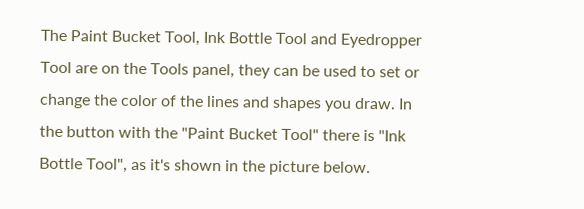The Paint Bucket Tool, Ink Bottle Tool and Eyedropper Tool are on the Tools panel, they can be used to set or change the color of the lines and shapes you draw. In the button with the "Paint Bucket Tool" there is "Ink Bottle Tool", as it's shown in the picture below.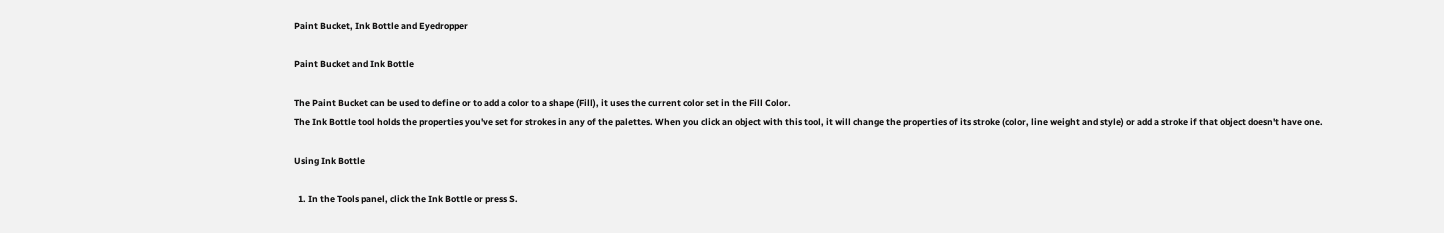Paint Bucket, Ink Bottle and Eyedropper

Paint Bucket and Ink Bottle

The Paint Bucket can be used to define or to add a color to a shape (Fill), it uses the current color set in the Fill Color.
The Ink Bottle tool holds the properties you've set for strokes in any of the palettes. When you click an object with this tool, it will change the properties of its stroke (color, line weight and style) or add a stroke if that object doesn't have one.

Using Ink Bottle

  1. In the Tools panel, click the Ink Bottle or press S.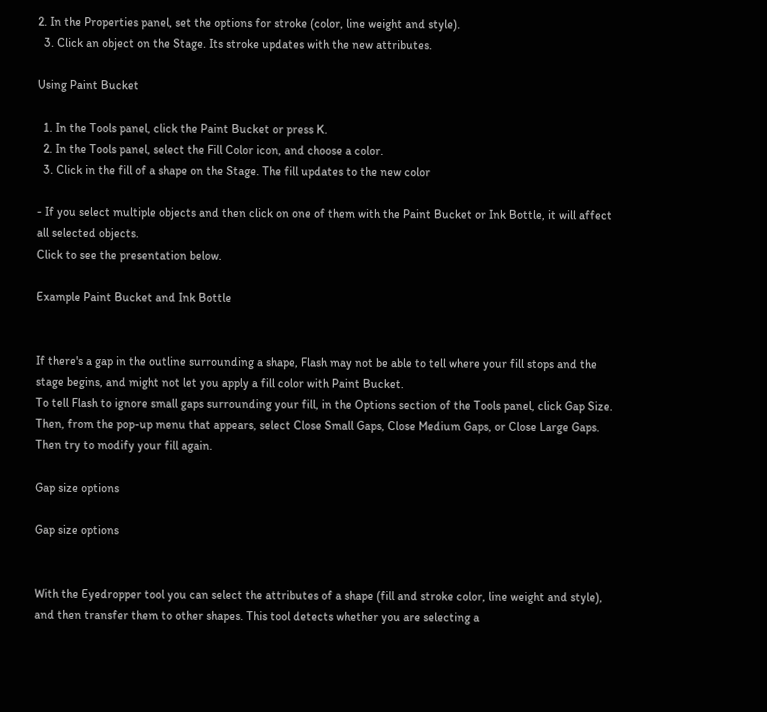2. In the Properties panel, set the options for stroke (color, line weight and style).
  3. Click an object on the Stage. Its stroke updates with the new attributes.

Using Paint Bucket

  1. In the Tools panel, click the Paint Bucket or press K.
  2. In the Tools panel, select the Fill Color icon, and choose a color.
  3. Click in the fill of a shape on the Stage. The fill updates to the new color

- If you select multiple objects and then click on one of them with the Paint Bucket or Ink Bottle, it will affect all selected objects.
Click to see the presentation below.

Example Paint Bucket and Ink Bottle


If there's a gap in the outline surrounding a shape, Flash may not be able to tell where your fill stops and the stage begins, and might not let you apply a fill color with Paint Bucket.
To tell Flash to ignore small gaps surrounding your fill, in the Options section of the Tools panel, click Gap Size. Then, from the pop-up menu that appears, select Close Small Gaps, Close Medium Gaps, or Close Large Gaps. Then try to modify your fill again.

Gap size options

Gap size options


With the Eyedropper tool you can select the attributes of a shape (fill and stroke color, line weight and style), and then transfer them to other shapes. This tool detects whether you are selecting a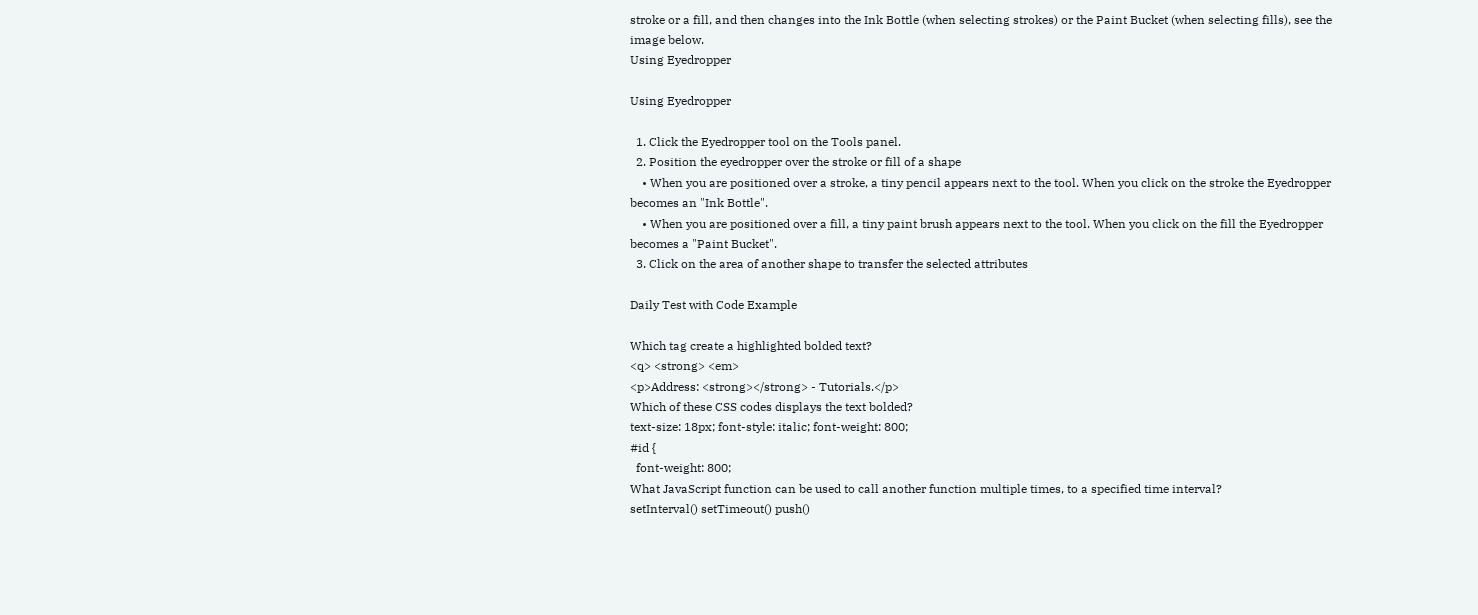stroke or a fill, and then changes into the Ink Bottle (when selecting strokes) or the Paint Bucket (when selecting fills), see the image below.
Using Eyedropper

Using Eyedropper

  1. Click the Eyedropper tool on the Tools panel.
  2. Position the eyedropper over the stroke or fill of a shape
    • When you are positioned over a stroke, a tiny pencil appears next to the tool. When you click on the stroke the Eyedropper becomes an "Ink Bottle".
    • When you are positioned over a fill, a tiny paint brush appears next to the tool. When you click on the fill the Eyedropper becomes a "Paint Bucket".
  3. Click on the area of another shape to transfer the selected attributes

Daily Test with Code Example

Which tag create a highlighted bolded text?
<q> <strong> <em>
<p>Address: <strong></strong> - Tutorials.</p>
Which of these CSS codes displays the text bolded?
text-size: 18px; font-style: italic; font-weight: 800;
#id {
  font-weight: 800;
What JavaScript function can be used to call another function multiple times, to a specified time interval?
setInterval() setTimeout() push()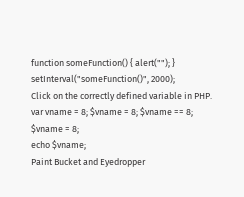function someFunction() { alert(""); }
setInterval("someFunction()", 2000);
Click on the correctly defined variable in PHP.
var vname = 8; $vname = 8; $vname == 8;
$vname = 8;
echo $vname;
Paint Bucket and Eyedropper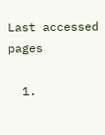Last accessed pages

  1.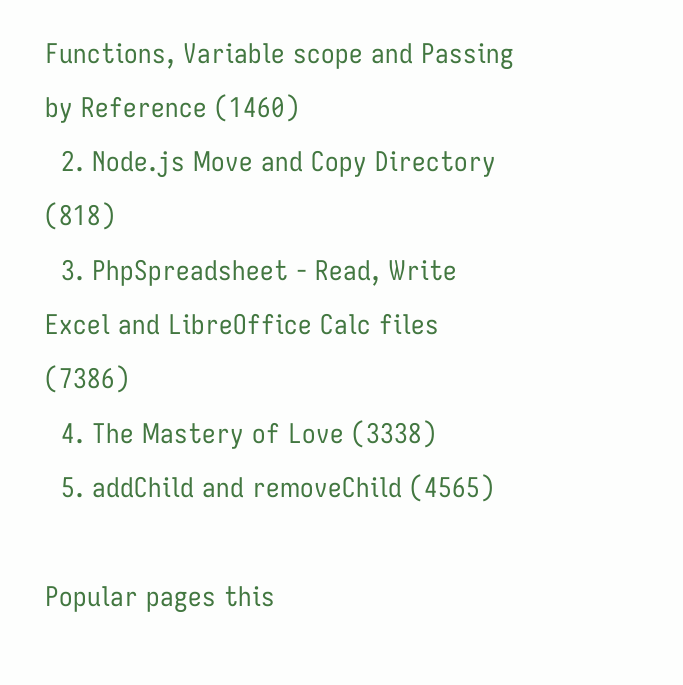Functions, Variable scope and Passing by Reference (1460)
  2. Node.js Move and Copy Directory (818)
  3. PhpSpreadsheet - Read, Write Excel and LibreOffice Calc files (7386)
  4. The Mastery of Love (3338)
  5. addChild and removeChild (4565)

Popular pages this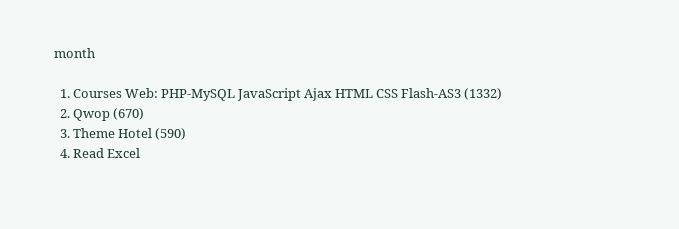month

  1. Courses Web: PHP-MySQL JavaScript Ajax HTML CSS Flash-AS3 (1332)
  2. Qwop (670)
  3. Theme Hotel (590)
  4. Read Excel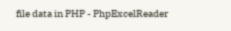file data in PHP - PhpExcelReader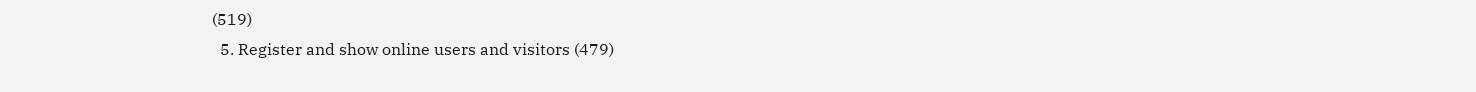(519)
  5. Register and show online users and visitors (479)